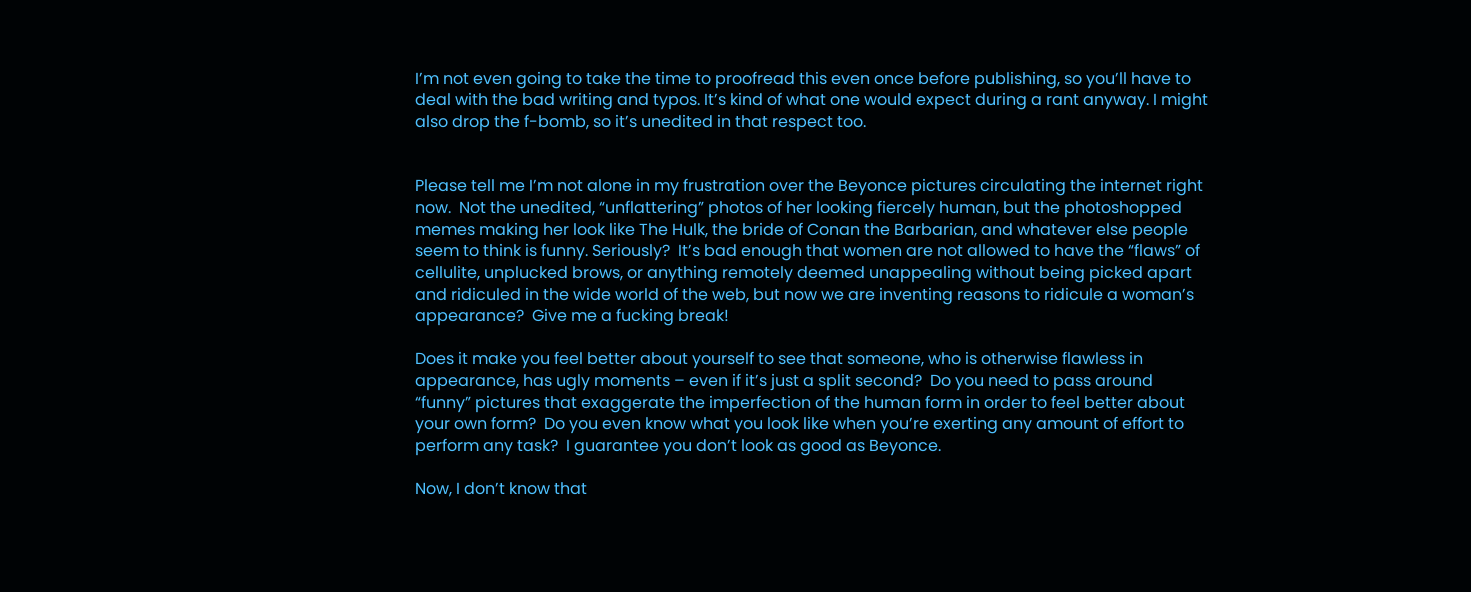I’m not even going to take the time to proofread this even once before publishing, so you’ll have to deal with the bad writing and typos. It’s kind of what one would expect during a rant anyway. I might also drop the f-bomb, so it’s unedited in that respect too.


Please tell me I’m not alone in my frustration over the Beyonce pictures circulating the internet right now.  Not the unedited, “unflattering” photos of her looking fiercely human, but the photoshopped memes making her look like The Hulk, the bride of Conan the Barbarian, and whatever else people seem to think is funny. Seriously?  It’s bad enough that women are not allowed to have the “flaws” of cellulite, unplucked brows, or anything remotely deemed unappealing without being picked apart and ridiculed in the wide world of the web, but now we are inventing reasons to ridicule a woman’s appearance?  Give me a fucking break!

Does it make you feel better about yourself to see that someone, who is otherwise flawless in appearance, has ugly moments – even if it’s just a split second?  Do you need to pass around “funny” pictures that exaggerate the imperfection of the human form in order to feel better about your own form?  Do you even know what you look like when you’re exerting any amount of effort to perform any task?  I guarantee you don’t look as good as Beyonce.

Now, I don’t know that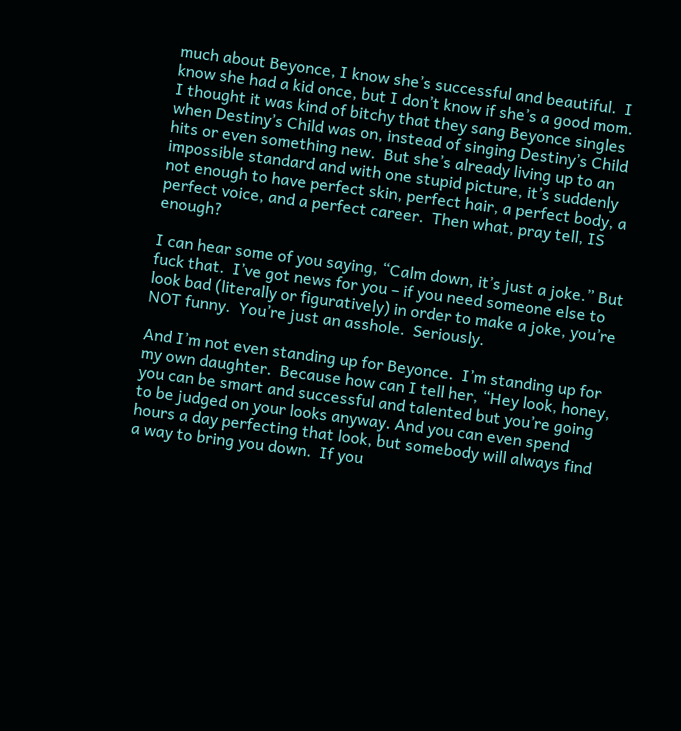much about Beyonce, I know she’s successful and beautiful.  I know she had a kid once, but I don’t know if she’s a good mom.  I thought it was kind of bitchy that they sang Beyonce singles when Destiny’s Child was on, instead of singing Destiny’s Child hits or even something new.  But she’s already living up to an impossible standard and with one stupid picture, it’s suddenly not enough to have perfect skin, perfect hair, a perfect body, a perfect voice, and a perfect career.  Then what, pray tell, IS enough?

I can hear some of you saying, “Calm down, it’s just a joke.” But fuck that.  I’ve got news for you – if you need someone else to look bad (literally or figuratively) in order to make a joke, you’re NOT funny.  You’re just an asshole.  Seriously.

And I’m not even standing up for Beyonce.  I’m standing up for my own daughter.  Because how can I tell her, “Hey look, honey, you can be smart and successful and talented but you’re going to be judged on your looks anyway. And you can even spend hours a day perfecting that look, but somebody will always find a way to bring you down.  If you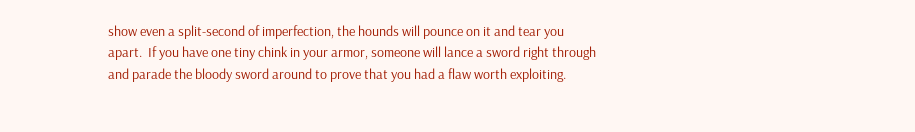show even a split-second of imperfection, the hounds will pounce on it and tear you apart.  If you have one tiny chink in your armor, someone will lance a sword right through and parade the bloody sword around to prove that you had a flaw worth exploiting.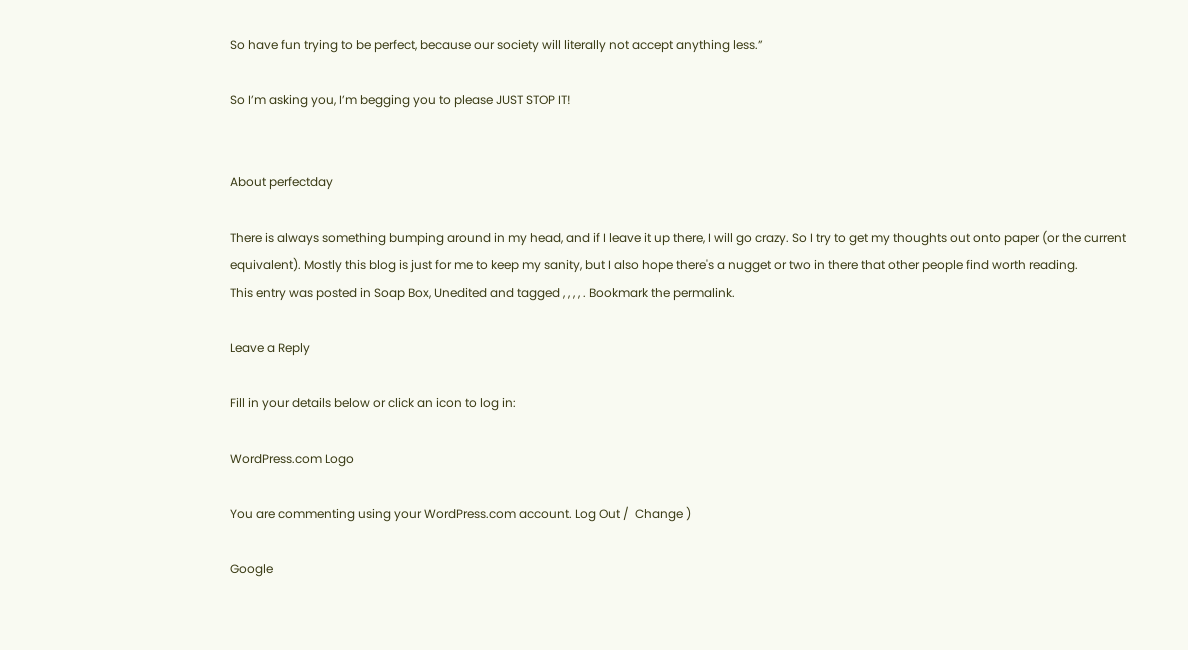So have fun trying to be perfect, because our society will literally not accept anything less.”

So I’m asking you, I’m begging you to please JUST STOP IT!


About perfectday

There is always something bumping around in my head, and if I leave it up there, I will go crazy. So I try to get my thoughts out onto paper (or the current equivalent). Mostly this blog is just for me to keep my sanity, but I also hope there's a nugget or two in there that other people find worth reading.
This entry was posted in Soap Box, Unedited and tagged , , , , . Bookmark the permalink.

Leave a Reply

Fill in your details below or click an icon to log in:

WordPress.com Logo

You are commenting using your WordPress.com account. Log Out /  Change )

Google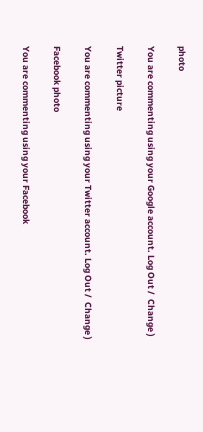photo

You are commenting using your Google account. Log Out /  Change )

Twitter picture

You are commenting using your Twitter account. Log Out /  Change )

Facebook photo

You are commenting using your Facebook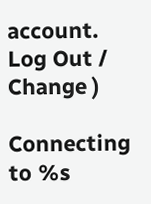account. Log Out /  Change )

Connecting to %s